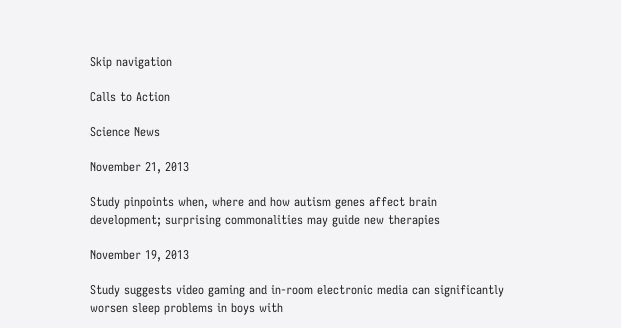Skip navigation

Calls to Action

Science News

November 21, 2013

Study pinpoints when, where and how autism genes affect brain development; surprising commonalities may guide new therapies

November 19, 2013

Study suggests video gaming and in-room electronic media can significantly worsen sleep problems in boys with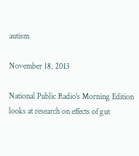autism

November 18, 2013

National Public Radio's Morning Edition looks at research on effects of gut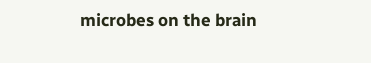microbes on the brain